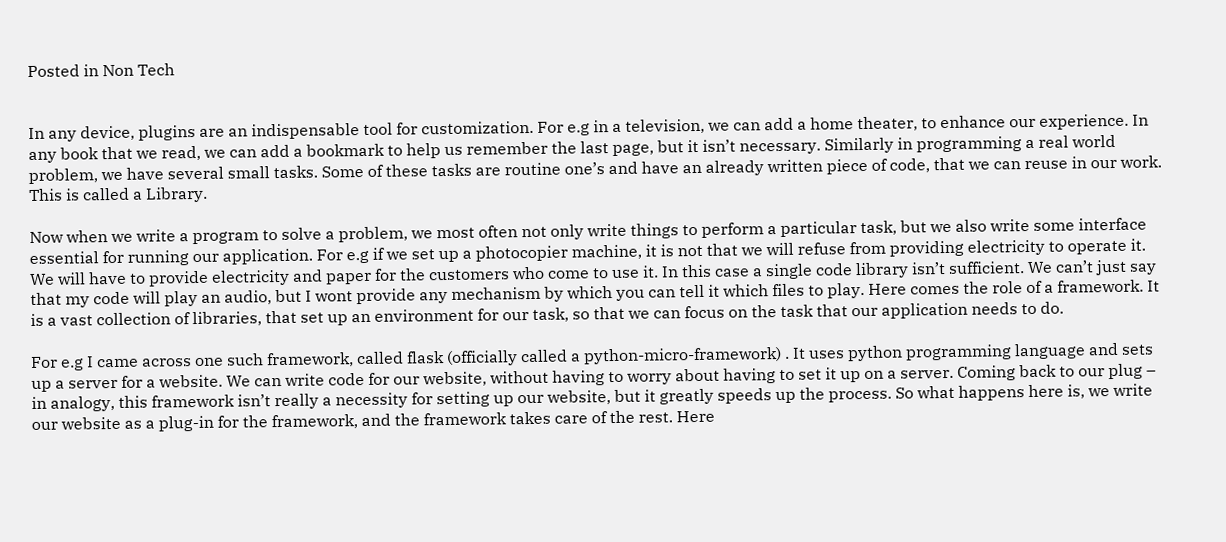Posted in Non Tech


In any device, plugins are an indispensable tool for customization. For e.g in a television, we can add a home theater, to enhance our experience. In any book that we read, we can add a bookmark to help us remember the last page, but it isn’t necessary. Similarly in programming a real world problem, we have several small tasks. Some of these tasks are routine one’s and have an already written piece of code, that we can reuse in our work. This is called a Library.

Now when we write a program to solve a problem, we most often not only write things to perform a particular task, but we also write some interface essential for running our application. For e.g if we set up a photocopier machine, it is not that we will refuse from providing electricity to operate it. We will have to provide electricity and paper for the customers who come to use it. In this case a single code library isn’t sufficient. We can’t just say that my code will play an audio, but I wont provide any mechanism by which you can tell it which files to play. Here comes the role of a framework. It is a vast collection of libraries, that set up an environment for our task, so that we can focus on the task that our application needs to do.

For e.g I came across one such framework, called flask (officially called a python-micro-framework) . It uses python programming language and sets up a server for a website. We can write code for our website, without having to worry about having to set it up on a server. Coming back to our plug – in analogy, this framework isn’t really a necessity for setting up our website, but it greatly speeds up the process. So what happens here is, we write our website as a plug-in for the framework, and the framework takes care of the rest. Here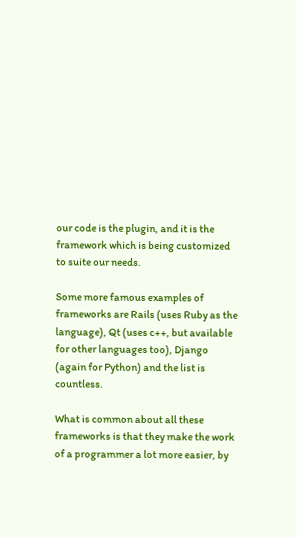our code is the plugin, and it is the framework which is being customized to suite our needs.

Some more famous examples of frameworks are Rails (uses Ruby as the language), Qt (uses c++, but available for other languages too), Django (again for Python) and the list is countless.

What is common about all these frameworks is that they make the work of a programmer a lot more easier, by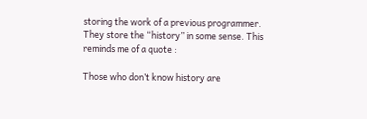storing the work of a previous programmer. They store the “history” in some sense. This reminds me of a quote :

Those who don’t know history are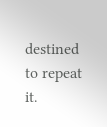destined to repeat it.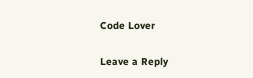Code Lover

Leave a Reply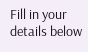Fill in your details below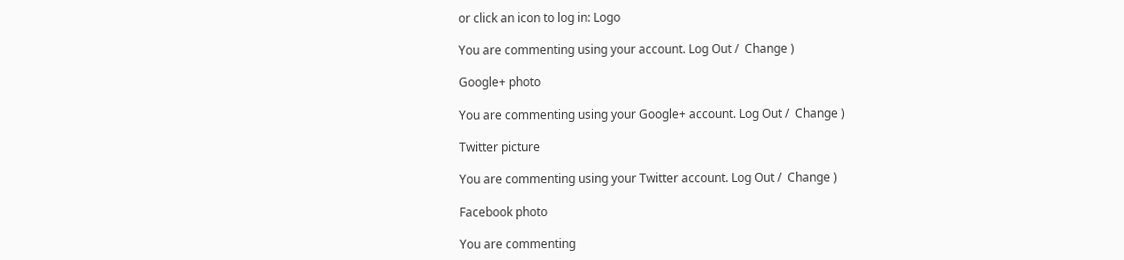or click an icon to log in: Logo

You are commenting using your account. Log Out /  Change )

Google+ photo

You are commenting using your Google+ account. Log Out /  Change )

Twitter picture

You are commenting using your Twitter account. Log Out /  Change )

Facebook photo

You are commenting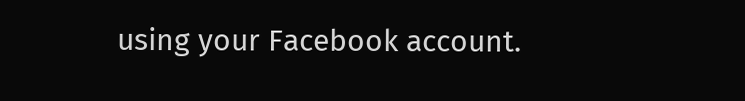using your Facebook account.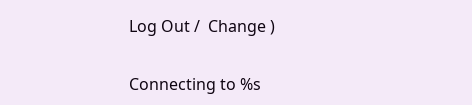Log Out /  Change )


Connecting to %s